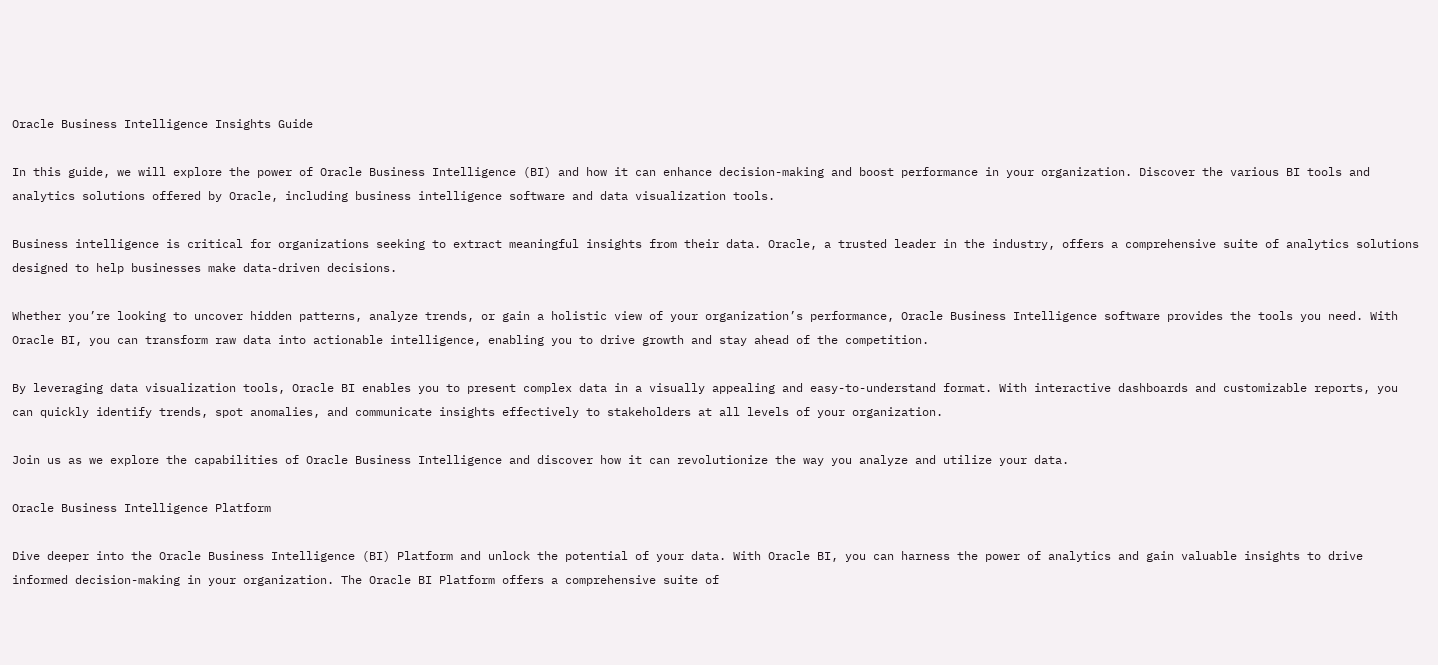Oracle Business Intelligence Insights Guide

In this guide, we will explore the power of Oracle Business Intelligence (BI) and how it can enhance decision-making and boost performance in your organization. Discover the various BI tools and analytics solutions offered by Oracle, including business intelligence software and data visualization tools.

Business intelligence is critical for organizations seeking to extract meaningful insights from their data. Oracle, a trusted leader in the industry, offers a comprehensive suite of analytics solutions designed to help businesses make data-driven decisions.

Whether you’re looking to uncover hidden patterns, analyze trends, or gain a holistic view of your organization’s performance, Oracle Business Intelligence software provides the tools you need. With Oracle BI, you can transform raw data into actionable intelligence, enabling you to drive growth and stay ahead of the competition.

By leveraging data visualization tools, Oracle BI enables you to present complex data in a visually appealing and easy-to-understand format. With interactive dashboards and customizable reports, you can quickly identify trends, spot anomalies, and communicate insights effectively to stakeholders at all levels of your organization.

Join us as we explore the capabilities of Oracle Business Intelligence and discover how it can revolutionize the way you analyze and utilize your data.

Oracle Business Intelligence Platform

Dive deeper into the Oracle Business Intelligence (BI) Platform and unlock the potential of your data. With Oracle BI, you can harness the power of analytics and gain valuable insights to drive informed decision-making in your organization. The Oracle BI Platform offers a comprehensive suite of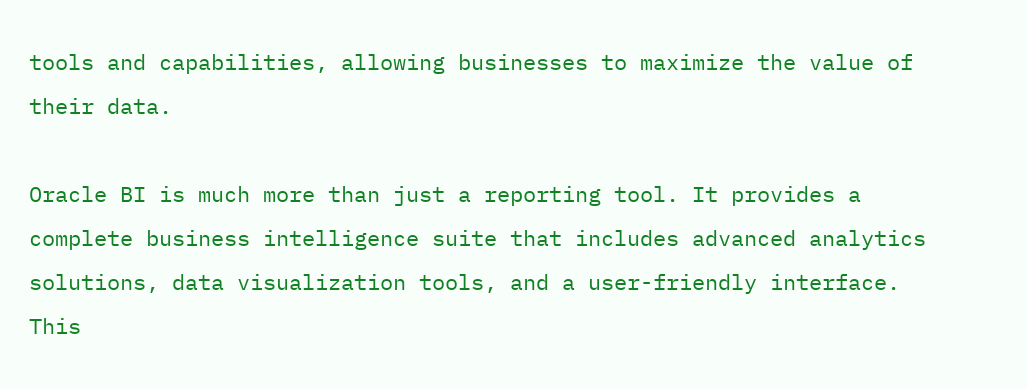tools and capabilities, allowing businesses to maximize the value of their data.

Oracle BI is much more than just a reporting tool. It provides a complete business intelligence suite that includes advanced analytics solutions, data visualization tools, and a user-friendly interface. This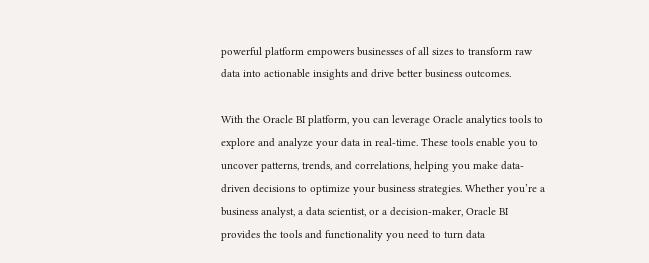powerful platform empowers businesses of all sizes to transform raw data into actionable insights and drive better business outcomes.

With the Oracle BI platform, you can leverage Oracle analytics tools to explore and analyze your data in real-time. These tools enable you to uncover patterns, trends, and correlations, helping you make data-driven decisions to optimize your business strategies. Whether you’re a business analyst, a data scientist, or a decision-maker, Oracle BI provides the tools and functionality you need to turn data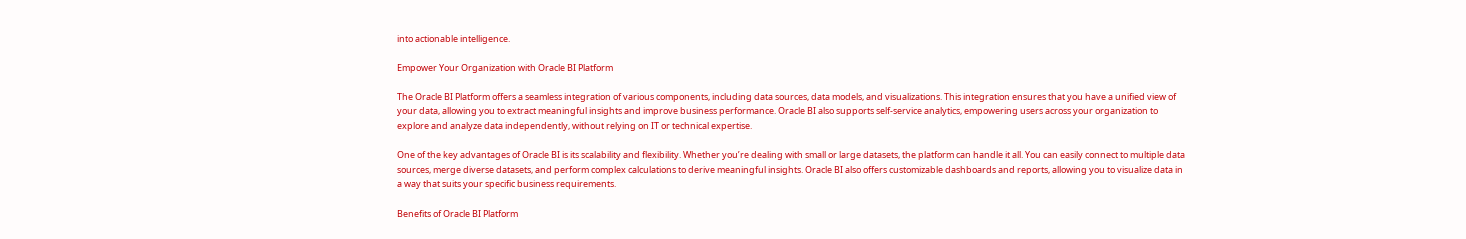into actionable intelligence.

Empower Your Organization with Oracle BI Platform

The Oracle BI Platform offers a seamless integration of various components, including data sources, data models, and visualizations. This integration ensures that you have a unified view of your data, allowing you to extract meaningful insights and improve business performance. Oracle BI also supports self-service analytics, empowering users across your organization to explore and analyze data independently, without relying on IT or technical expertise.

One of the key advantages of Oracle BI is its scalability and flexibility. Whether you’re dealing with small or large datasets, the platform can handle it all. You can easily connect to multiple data sources, merge diverse datasets, and perform complex calculations to derive meaningful insights. Oracle BI also offers customizable dashboards and reports, allowing you to visualize data in a way that suits your specific business requirements.

Benefits of Oracle BI Platform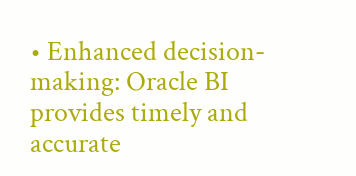• Enhanced decision-making: Oracle BI provides timely and accurate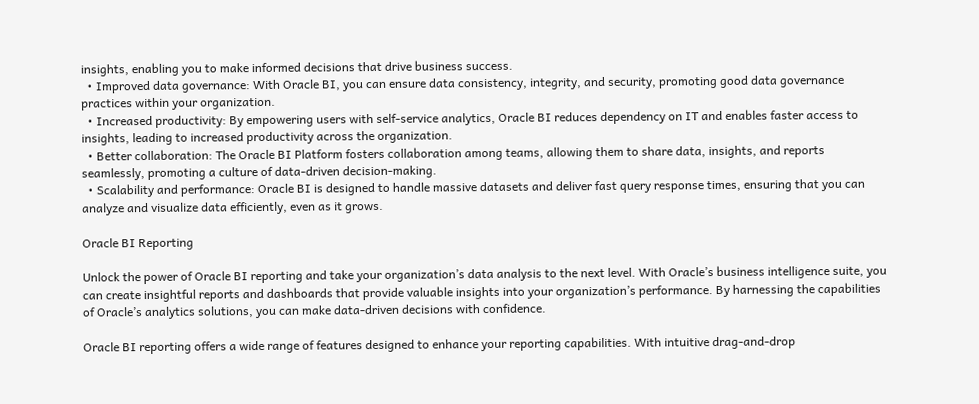insights, enabling you to make informed decisions that drive business success.
  • Improved data governance: With Oracle BI, you can ensure data consistency, integrity, and security, promoting good data governance practices within your organization.
  • Increased productivity: By empowering users with self-service analytics, Oracle BI reduces dependency on IT and enables faster access to insights, leading to increased productivity across the organization.
  • Better collaboration: The Oracle BI Platform fosters collaboration among teams, allowing them to share data, insights, and reports seamlessly, promoting a culture of data-driven decision-making.
  • Scalability and performance: Oracle BI is designed to handle massive datasets and deliver fast query response times, ensuring that you can analyze and visualize data efficiently, even as it grows.

Oracle BI Reporting

Unlock the power of Oracle BI reporting and take your organization’s data analysis to the next level. With Oracle’s business intelligence suite, you can create insightful reports and dashboards that provide valuable insights into your organization’s performance. By harnessing the capabilities of Oracle’s analytics solutions, you can make data-driven decisions with confidence.

Oracle BI reporting offers a wide range of features designed to enhance your reporting capabilities. With intuitive drag-and-drop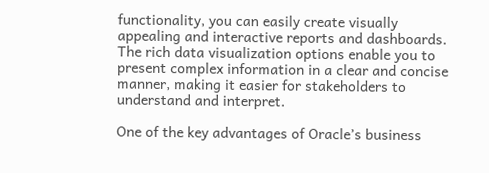functionality, you can easily create visually appealing and interactive reports and dashboards. The rich data visualization options enable you to present complex information in a clear and concise manner, making it easier for stakeholders to understand and interpret.

One of the key advantages of Oracle’s business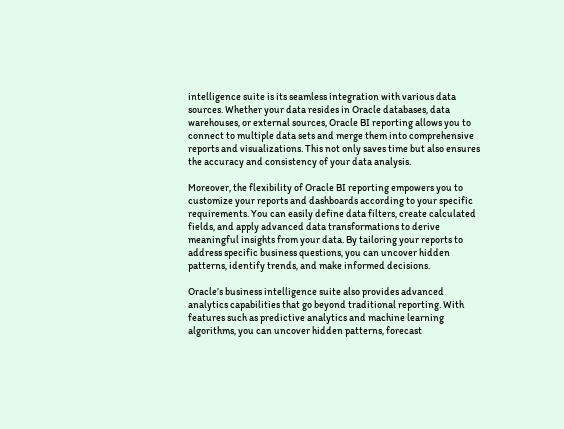intelligence suite is its seamless integration with various data sources. Whether your data resides in Oracle databases, data warehouses, or external sources, Oracle BI reporting allows you to connect to multiple data sets and merge them into comprehensive reports and visualizations. This not only saves time but also ensures the accuracy and consistency of your data analysis.

Moreover, the flexibility of Oracle BI reporting empowers you to customize your reports and dashboards according to your specific requirements. You can easily define data filters, create calculated fields, and apply advanced data transformations to derive meaningful insights from your data. By tailoring your reports to address specific business questions, you can uncover hidden patterns, identify trends, and make informed decisions.

Oracle’s business intelligence suite also provides advanced analytics capabilities that go beyond traditional reporting. With features such as predictive analytics and machine learning algorithms, you can uncover hidden patterns, forecast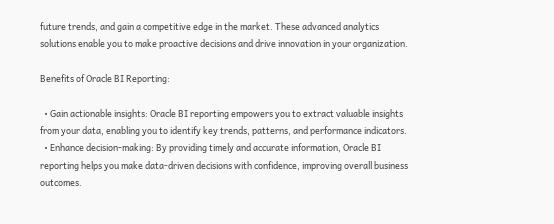future trends, and gain a competitive edge in the market. These advanced analytics solutions enable you to make proactive decisions and drive innovation in your organization.

Benefits of Oracle BI Reporting:

  • Gain actionable insights: Oracle BI reporting empowers you to extract valuable insights from your data, enabling you to identify key trends, patterns, and performance indicators.
  • Enhance decision-making: By providing timely and accurate information, Oracle BI reporting helps you make data-driven decisions with confidence, improving overall business outcomes.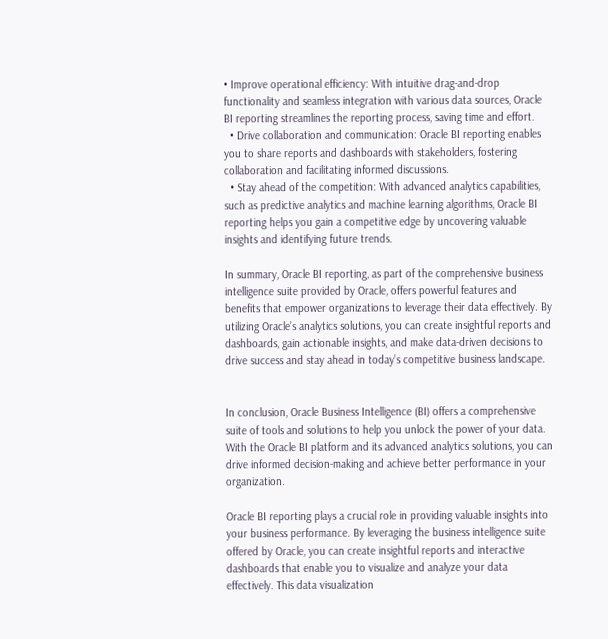• Improve operational efficiency: With intuitive drag-and-drop functionality and seamless integration with various data sources, Oracle BI reporting streamlines the reporting process, saving time and effort.
  • Drive collaboration and communication: Oracle BI reporting enables you to share reports and dashboards with stakeholders, fostering collaboration and facilitating informed discussions.
  • Stay ahead of the competition: With advanced analytics capabilities, such as predictive analytics and machine learning algorithms, Oracle BI reporting helps you gain a competitive edge by uncovering valuable insights and identifying future trends.

In summary, Oracle BI reporting, as part of the comprehensive business intelligence suite provided by Oracle, offers powerful features and benefits that empower organizations to leverage their data effectively. By utilizing Oracle’s analytics solutions, you can create insightful reports and dashboards, gain actionable insights, and make data-driven decisions to drive success and stay ahead in today’s competitive business landscape.


In conclusion, Oracle Business Intelligence (BI) offers a comprehensive suite of tools and solutions to help you unlock the power of your data. With the Oracle BI platform and its advanced analytics solutions, you can drive informed decision-making and achieve better performance in your organization.

Oracle BI reporting plays a crucial role in providing valuable insights into your business performance. By leveraging the business intelligence suite offered by Oracle, you can create insightful reports and interactive dashboards that enable you to visualize and analyze your data effectively. This data visualization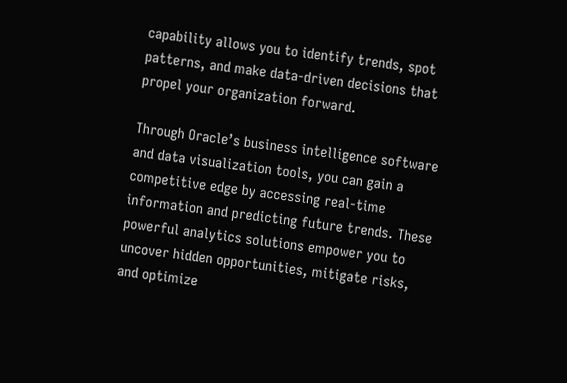capability allows you to identify trends, spot patterns, and make data-driven decisions that propel your organization forward.

Through Oracle’s business intelligence software and data visualization tools, you can gain a competitive edge by accessing real-time information and predicting future trends. These powerful analytics solutions empower you to uncover hidden opportunities, mitigate risks, and optimize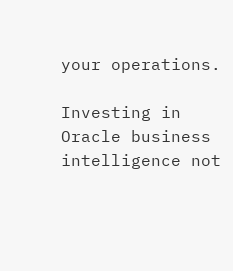your operations.

Investing in Oracle business intelligence not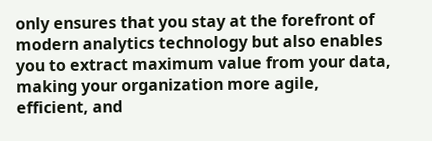only ensures that you stay at the forefront of modern analytics technology but also enables you to extract maximum value from your data, making your organization more agile, efficient, and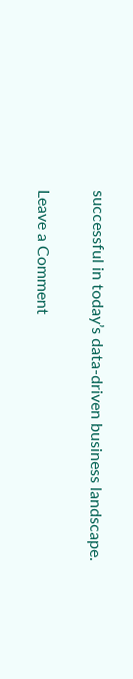successful in today’s data-driven business landscape.

Leave a Comment